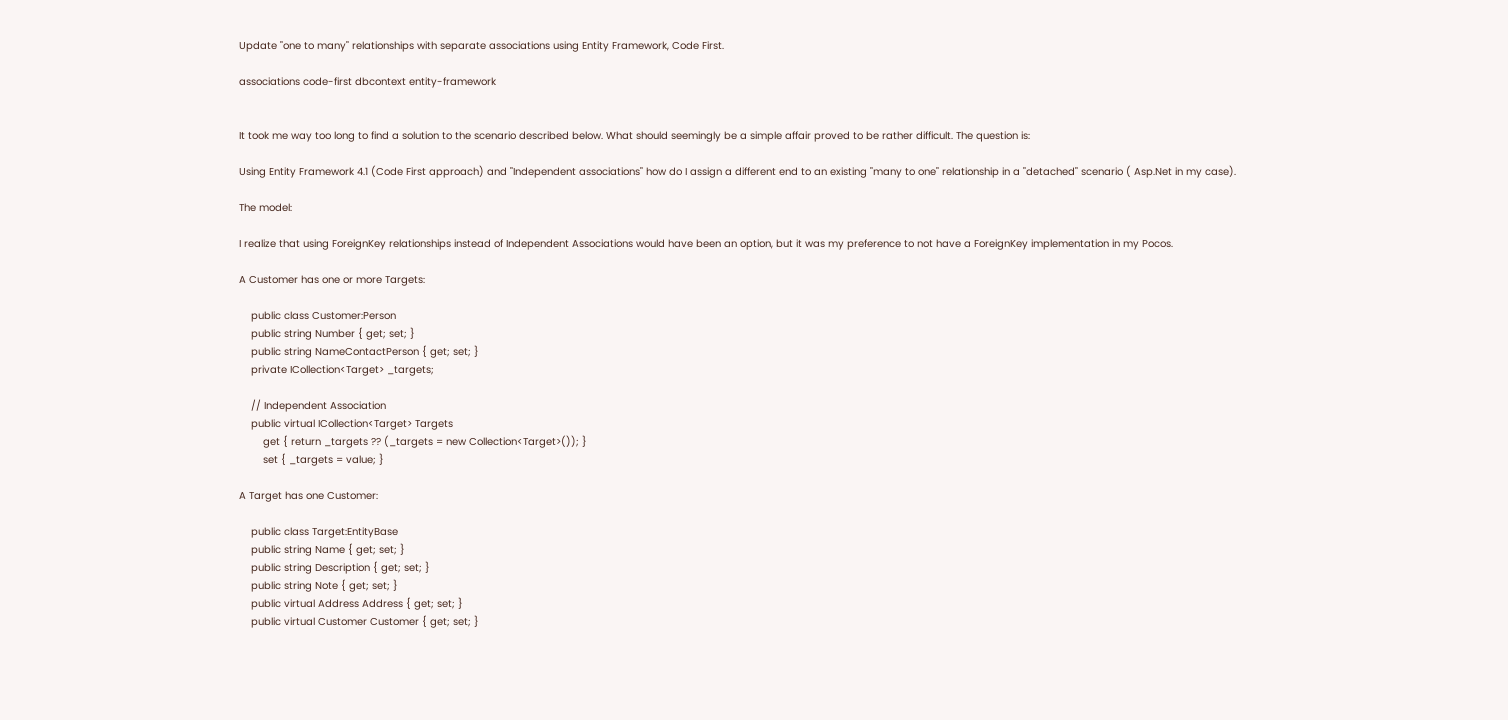Update "one to many" relationships with separate associations using Entity Framework, Code First.

associations code-first dbcontext entity-framework


It took me way too long to find a solution to the scenario described below. What should seemingly be a simple affair proved to be rather difficult. The question is:

Using Entity Framework 4.1 (Code First approach) and "Independent associations" how do I assign a different end to an existing "many to one" relationship in a "detached" scenario ( Asp.Net in my case).

The model:

I realize that using ForeignKey relationships instead of Independent Associations would have been an option, but it was my preference to not have a ForeignKey implementation in my Pocos.

A Customer has one or more Targets:

    public class Customer:Person
    public string Number { get; set; }
    public string NameContactPerson { get; set; }
    private ICollection<Target> _targets;

    // Independent Association
    public virtual ICollection<Target> Targets
        get { return _targets ?? (_targets = new Collection<Target>()); }
        set { _targets = value; }

A Target has one Customer:

    public class Target:EntityBase
    public string Name { get; set; }
    public string Description { get; set; }
    public string Note { get; set; }
    public virtual Address Address { get; set; }
    public virtual Customer Customer { get; set; }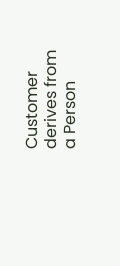Customer derives from a Person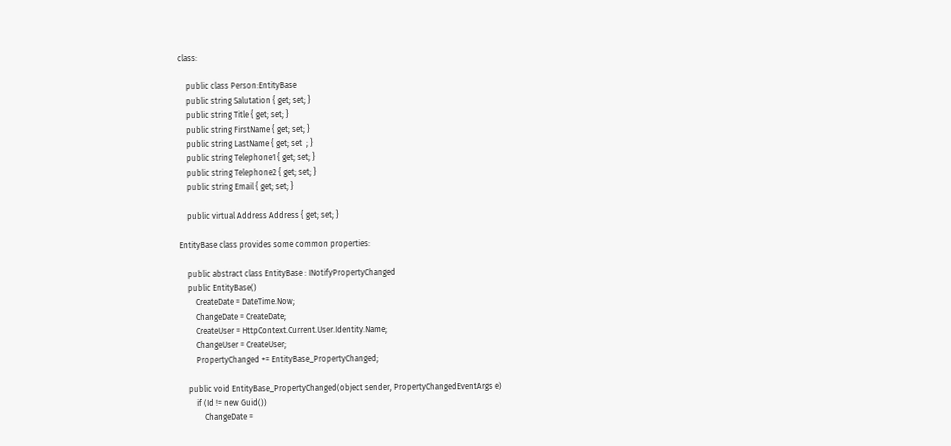class:

    public class Person:EntityBase
    public string Salutation { get; set; }
    public string Title { get; set; }
    public string FirstName { get; set; }
    public string LastName { get; set  ; }
    public string Telephone1 { get; set; }
    public string Telephone2 { get; set; }
    public string Email { get; set; }

    public virtual Address Address { get; set; }

EntityBase class provides some common properties:

    public abstract class EntityBase : INotifyPropertyChanged
    public EntityBase()
        CreateDate = DateTime.Now;
        ChangeDate = CreateDate;
        CreateUser = HttpContext.Current.User.Identity.Name;
        ChangeUser = CreateUser;
        PropertyChanged += EntityBase_PropertyChanged;

    public void EntityBase_PropertyChanged(object sender, PropertyChangedEventArgs e)
        if (Id != new Guid())
            ChangeDate =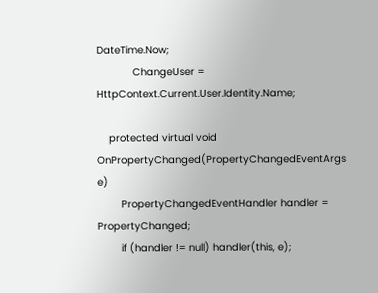DateTime.Now;
            ChangeUser = HttpContext.Current.User.Identity.Name;

    protected virtual void OnPropertyChanged(PropertyChangedEventArgs e)
        PropertyChangedEventHandler handler = PropertyChanged;
        if (handler != null) handler(this, e);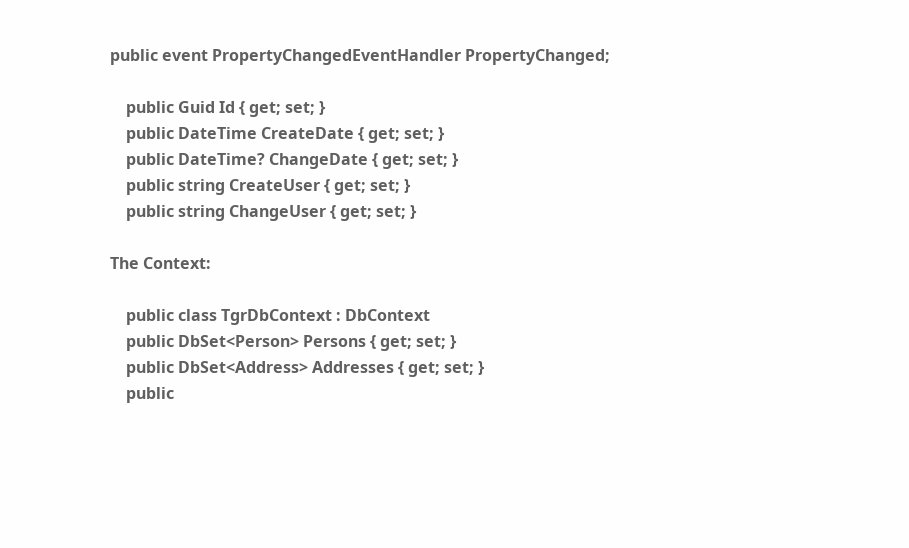public event PropertyChangedEventHandler PropertyChanged;

    public Guid Id { get; set; }
    public DateTime CreateDate { get; set; }
    public DateTime? ChangeDate { get; set; }
    public string CreateUser { get; set; }
    public string ChangeUser { get; set; }

The Context:

    public class TgrDbContext : DbContext
    public DbSet<Person> Persons { get; set; }
    public DbSet<Address> Addresses { get; set; }
    public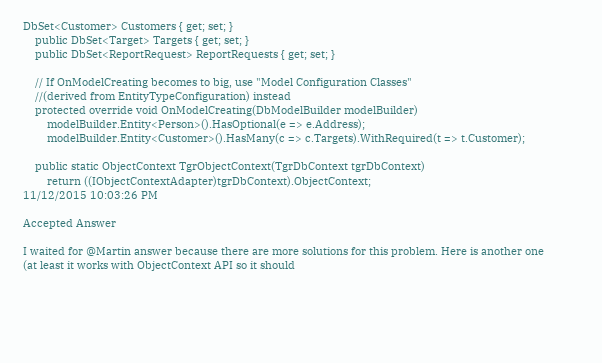DbSet<Customer> Customers { get; set; }
    public DbSet<Target> Targets { get; set; }
    public DbSet<ReportRequest> ReportRequests { get; set; }

    // If OnModelCreating becomes to big, use "Model Configuration Classes"
    //(derived from EntityTypeConfiguration) instead
    protected override void OnModelCreating(DbModelBuilder modelBuilder)
        modelBuilder.Entity<Person>().HasOptional(e => e.Address);
        modelBuilder.Entity<Customer>().HasMany(c => c.Targets).WithRequired(t => t.Customer);

    public static ObjectContext TgrObjectContext(TgrDbContext tgrDbContext)
        return ((IObjectContextAdapter)tgrDbContext).ObjectContext;
11/12/2015 10:03:26 PM

Accepted Answer

I waited for @Martin answer because there are more solutions for this problem. Here is another one (at least it works with ObjectContext API so it should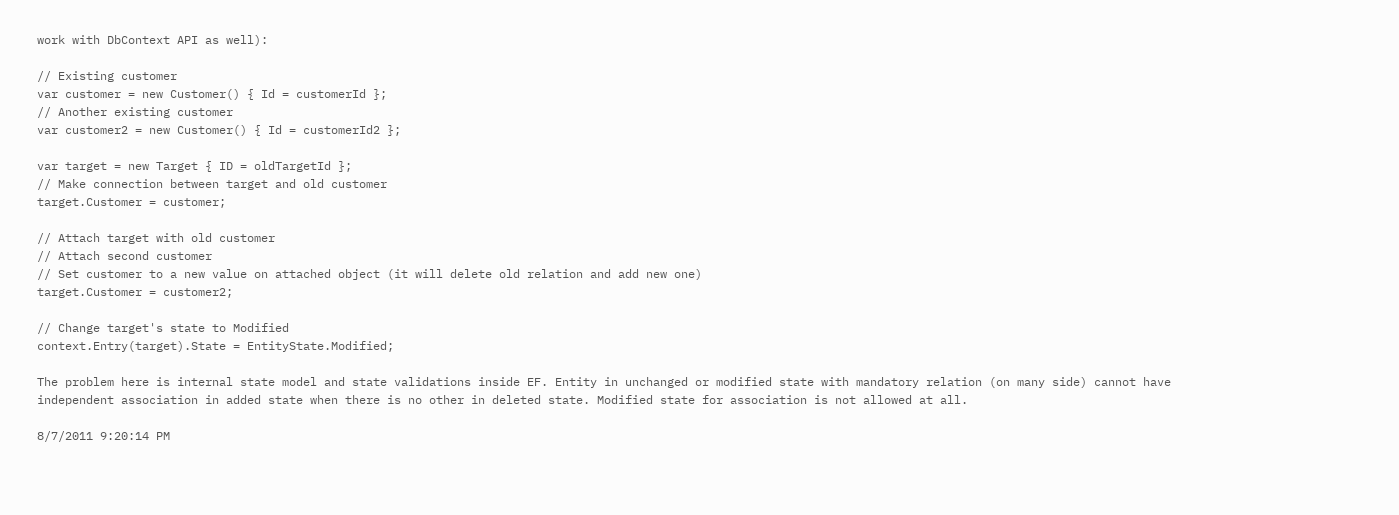work with DbContext API as well):

// Existing customer
var customer = new Customer() { Id = customerId };
// Another existing customer
var customer2 = new Customer() { Id = customerId2 };

var target = new Target { ID = oldTargetId };
// Make connection between target and old customer
target.Customer = customer;

// Attach target with old customer
// Attach second customer
// Set customer to a new value on attached object (it will delete old relation and add new one)
target.Customer = customer2;

// Change target's state to Modified
context.Entry(target).State = EntityState.Modified;

The problem here is internal state model and state validations inside EF. Entity in unchanged or modified state with mandatory relation (on many side) cannot have independent association in added state when there is no other in deleted state. Modified state for association is not allowed at all.

8/7/2011 9:20:14 PM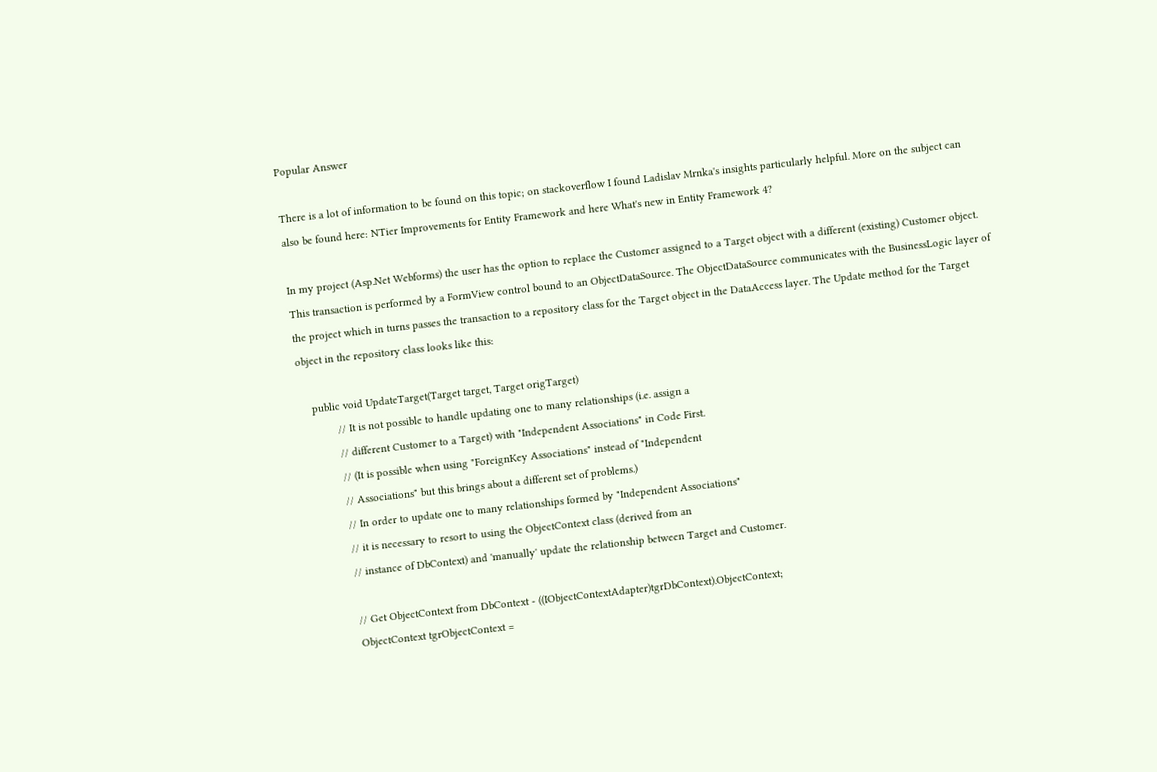Popular Answer

There is a lot of information to be found on this topic; on stackoverflow I found Ladislav Mrnka's insights particularly helpful. More on the subject can also be found here: NTier Improvements for Entity Framework and here What's new in Entity Framework 4?

In my project (Asp.Net Webforms) the user has the option to replace the Customer assigned to a Target object with a different (existing) Customer object. This transaction is performed by a FormView control bound to an ObjectDataSource. The ObjectDataSource communicates with the BusinessLogic layer of the project which in turns passes the transaction to a repository class for the Target object in the DataAccess layer. The Update method for the Target object in the repository class looks like this:

    public void UpdateTarget(Target target, Target origTarget)
            // It is not possible to handle updating one to many relationships (i.e. assign a
            // different Customer to a Target) with "Independent Associations" in Code First.
            // (It is possible when using "ForeignKey Associations" instead of "Independent
            // Associations" but this brings about a different set of problems.)
            // In order to update one to many relationships formed by "Independent Associations"
            // it is necessary to resort to using the ObjectContext class (derived from an
            // instance of DbContext) and 'manually' update the relationship between Target and Customer.

            // Get ObjectContext from DbContext - ((IObjectContextAdapter)tgrDbContext).ObjectContext;
            ObjectContext tgrObjectContext =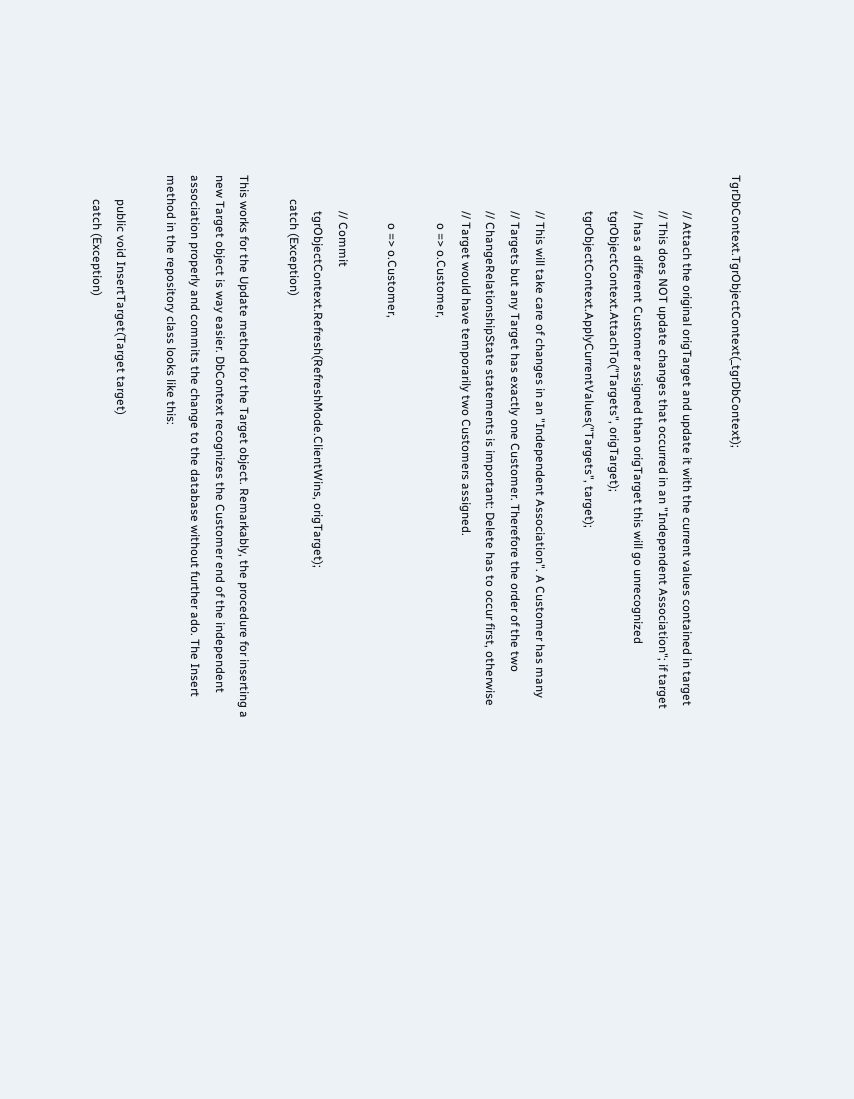TgrDbContext.TgrObjectContext(_tgrDbContext);

            // Attach the original origTarget and update it with the current values contained in target
            // This does NOT update changes that occurred in an "Independent Association"; if target
            // has a different Customer assigned than origTarget this will go unrecognized
            tgrObjectContext.AttachTo("Targets", origTarget);
            tgrObjectContext.ApplyCurrentValues("Targets", target);

            // This will take care of changes in an "Independent Association". A Customer has many
            // Targets but any Target has exactly one Customer. Therefore the order of the two
            // ChangeRelationshipState statements is important: Delete has to occur first, otherwise
            // Target would have temporarily two Customers assigned.
                o => o.Customer,

                o => o.Customer,

            // Commit
            tgrObjectContext.Refresh(RefreshMode.ClientWins, origTarget);
        catch (Exception)

This works for the Update method for the Target object. Remarkably, the procedure for inserting a new Target object is way easier. DbContext recognizes the Customer end of the independent association properly and commits the change to the database without further ado. The Insert method in the repository class looks like this:

        public void InsertTarget(Target target)
        catch (Exception)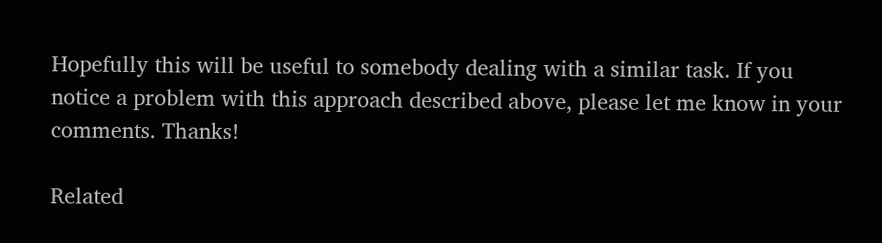Hopefully this will be useful to somebody dealing with a similar task. If you notice a problem with this approach described above, please let me know in your comments. Thanks!

Related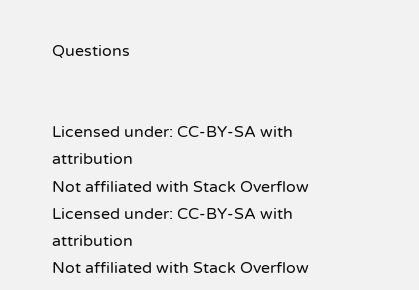Questions


Licensed under: CC-BY-SA with attribution
Not affiliated with Stack Overflow
Licensed under: CC-BY-SA with attribution
Not affiliated with Stack Overflow